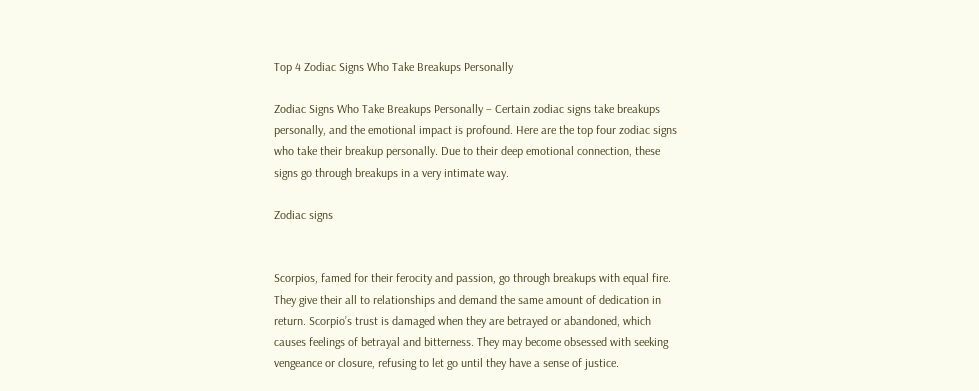Top 4 Zodiac Signs Who Take Breakups Personally

Zodiac Signs Who Take Breakups Personally – Certain zodiac signs take breakups personally, and the emotional impact is profound. Here are the top four zodiac signs who take their breakup personally. Due to their deep emotional connection, these signs go through breakups in a very intimate way.

Zodiac signs


Scorpios, famed for their ferocity and passion, go through breakups with equal fire. They give their all to relationships and demand the same amount of dedication in return. Scorpio’s trust is damaged when they are betrayed or abandoned, which causes feelings of betrayal and bitterness. They may become obsessed with seeking vengeance or closure, refusing to let go until they have a sense of justice.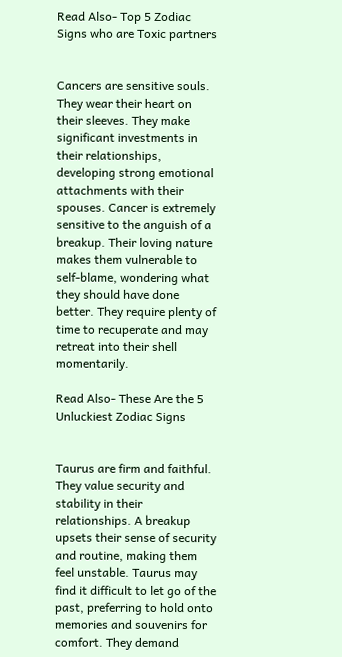Read Also- Top 5 Zodiac Signs who are Toxic partners


Cancers are sensitive souls. They wear their heart on their sleeves. They make significant investments in their relationships, developing strong emotional attachments with their spouses. Cancer is extremely sensitive to the anguish of a breakup. Their loving nature makes them vulnerable to self-blame, wondering what they should have done better. They require plenty of time to recuperate and may retreat into their shell momentarily.

Read Also- These Are the 5 Unluckiest Zodiac Signs


Taurus are firm and faithful. They value security and stability in their relationships. A breakup upsets their sense of security and routine, making them feel unstable. Taurus may find it difficult to let go of the past, preferring to hold onto memories and souvenirs for comfort. They demand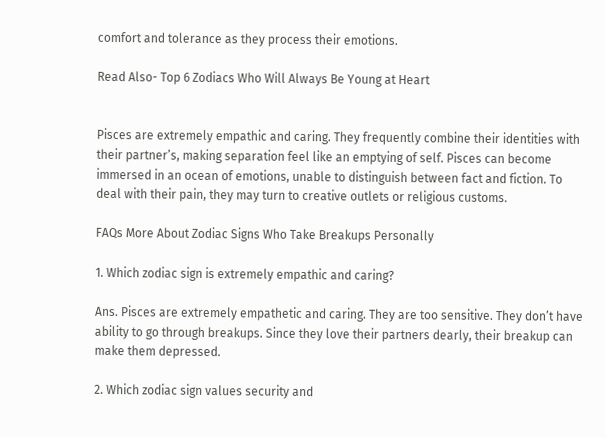comfort and tolerance as they process their emotions.

Read Also- Top 6 Zodiacs Who Will Always Be Young at Heart


Pisces are extremely empathic and caring. They frequently combine their identities with their partner’s, making separation feel like an emptying of self. Pisces can become immersed in an ocean of emotions, unable to distinguish between fact and fiction. To deal with their pain, they may turn to creative outlets or religious customs.

FAQs More About Zodiac Signs Who Take Breakups Personally

1. Which zodiac sign is extremely empathic and caring?

Ans. Pisces are extremely empathetic and caring. They are too sensitive. They don’t have ability to go through breakups. Since they love their partners dearly, their breakup can make them depressed.

2. Which zodiac sign values security and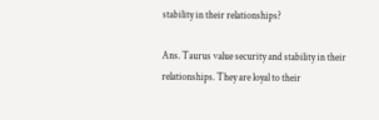stability in their relationships?

Ans. Taurus value security and stability in their relationships. They are loyal to their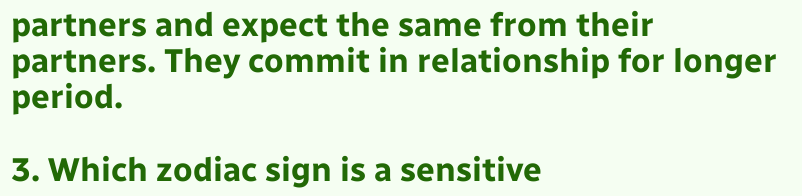partners and expect the same from their partners. They commit in relationship for longer period.

3. Which zodiac sign is a sensitive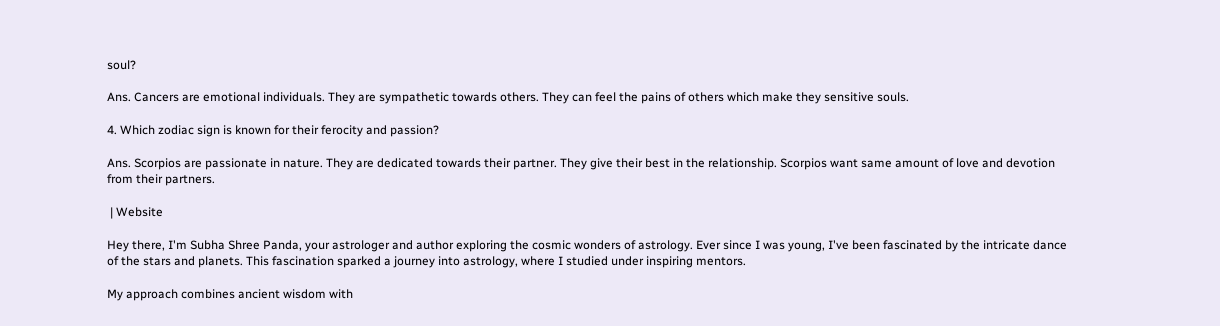soul?

Ans. Cancers are emotional individuals. They are sympathetic towards others. They can feel the pains of others which make they sensitive souls.

4. Which zodiac sign is known for their ferocity and passion?

Ans. Scorpios are passionate in nature. They are dedicated towards their partner. They give their best in the relationship. Scorpios want same amount of love and devotion from their partners.

 | Website

Hey there, I'm Subha Shree Panda, your astrologer and author exploring the cosmic wonders of astrology. Ever since I was young, I've been fascinated by the intricate dance of the stars and planets. This fascination sparked a journey into astrology, where I studied under inspiring mentors.

My approach combines ancient wisdom with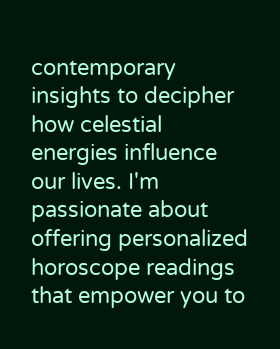contemporary insights to decipher how celestial energies influence our lives. I'm passionate about offering personalized horoscope readings that empower you to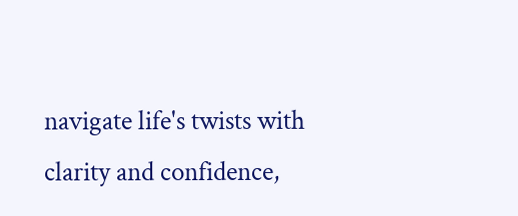navigate life's twists with clarity and confidence,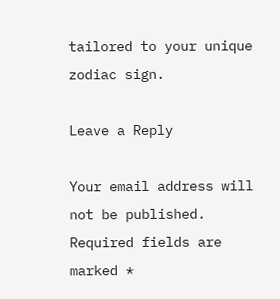tailored to your unique zodiac sign.

Leave a Reply

Your email address will not be published. Required fields are marked *